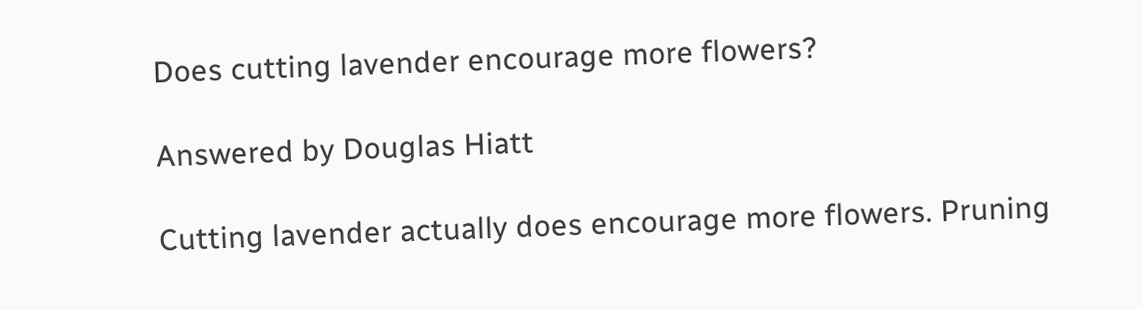Does cutting lavender encourage more flowers?

Answered by Douglas Hiatt

Cutting lavender actually does encourage more flowers. Pruning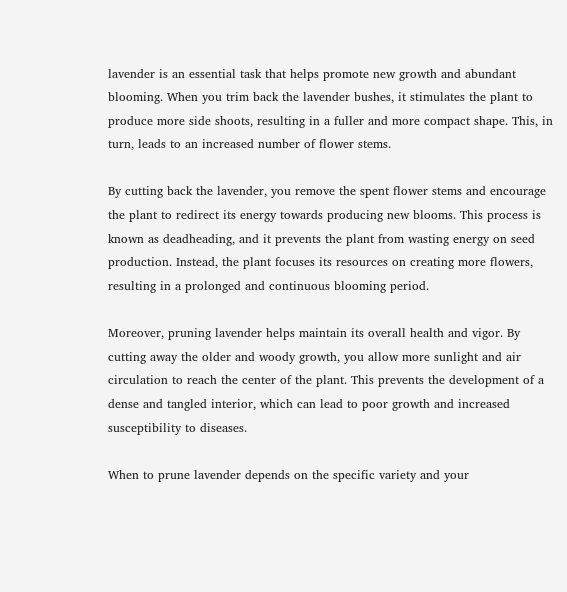lavender is an essential task that helps promote new growth and abundant blooming. When you trim back the lavender bushes, it stimulates the plant to produce more side shoots, resulting in a fuller and more compact shape. This, in turn, leads to an increased number of flower stems.

By cutting back the lavender, you remove the spent flower stems and encourage the plant to redirect its energy towards producing new blooms. This process is known as deadheading, and it prevents the plant from wasting energy on seed production. Instead, the plant focuses its resources on creating more flowers, resulting in a prolonged and continuous blooming period.

Moreover, pruning lavender helps maintain its overall health and vigor. By cutting away the older and woody growth, you allow more sunlight and air circulation to reach the center of the plant. This prevents the development of a dense and tangled interior, which can lead to poor growth and increased susceptibility to diseases.

When to prune lavender depends on the specific variety and your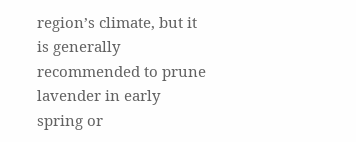region’s climate, but it is generally recommended to prune lavender in early spring or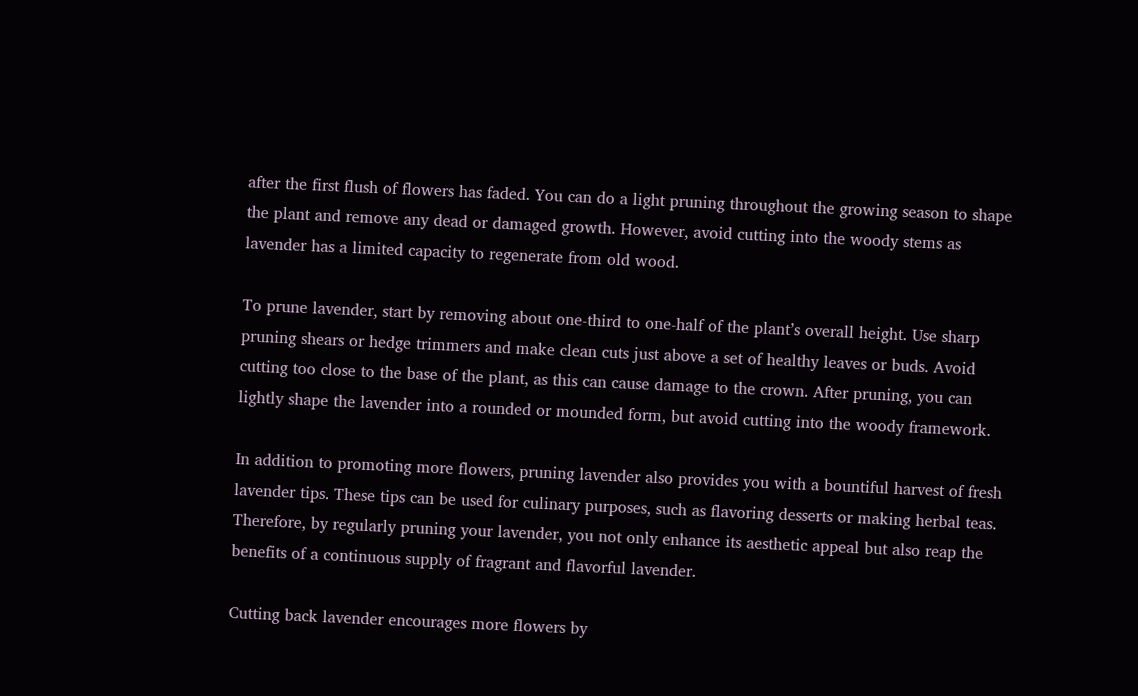after the first flush of flowers has faded. You can do a light pruning throughout the growing season to shape the plant and remove any dead or damaged growth. However, avoid cutting into the woody stems as lavender has a limited capacity to regenerate from old wood.

To prune lavender, start by removing about one-third to one-half of the plant’s overall height. Use sharp pruning shears or hedge trimmers and make clean cuts just above a set of healthy leaves or buds. Avoid cutting too close to the base of the plant, as this can cause damage to the crown. After pruning, you can lightly shape the lavender into a rounded or mounded form, but avoid cutting into the woody framework.

In addition to promoting more flowers, pruning lavender also provides you with a bountiful harvest of fresh lavender tips. These tips can be used for culinary purposes, such as flavoring desserts or making herbal teas. Therefore, by regularly pruning your lavender, you not only enhance its aesthetic appeal but also reap the benefits of a continuous supply of fragrant and flavorful lavender.

Cutting back lavender encourages more flowers by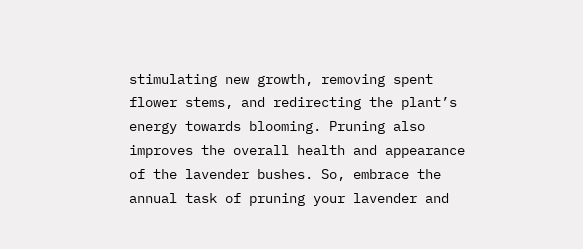stimulating new growth, removing spent flower stems, and redirecting the plant’s energy towards blooming. Pruning also improves the overall health and appearance of the lavender bushes. So, embrace the annual task of pruning your lavender and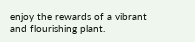enjoy the rewards of a vibrant and flourishing plant.